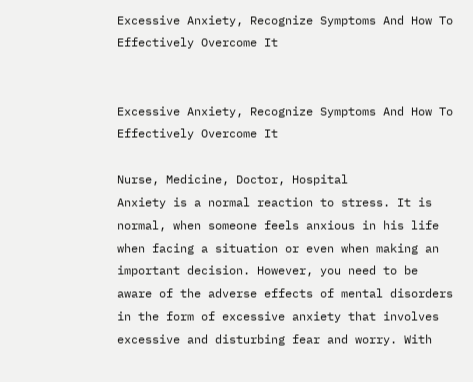Excessive Anxiety, Recognize Symptoms And How To Effectively Overcome It


Excessive Anxiety, Recognize Symptoms And How To Effectively Overcome It

Nurse, Medicine, Doctor, Hospital
Anxiety is a normal reaction to stress. It is normal, when someone feels anxious in his life when facing a situation or even when making an important decision. However, you need to be aware of the adverse effects of mental disorders in the form of excessive anxiety that involves excessive and disturbing fear and worry. With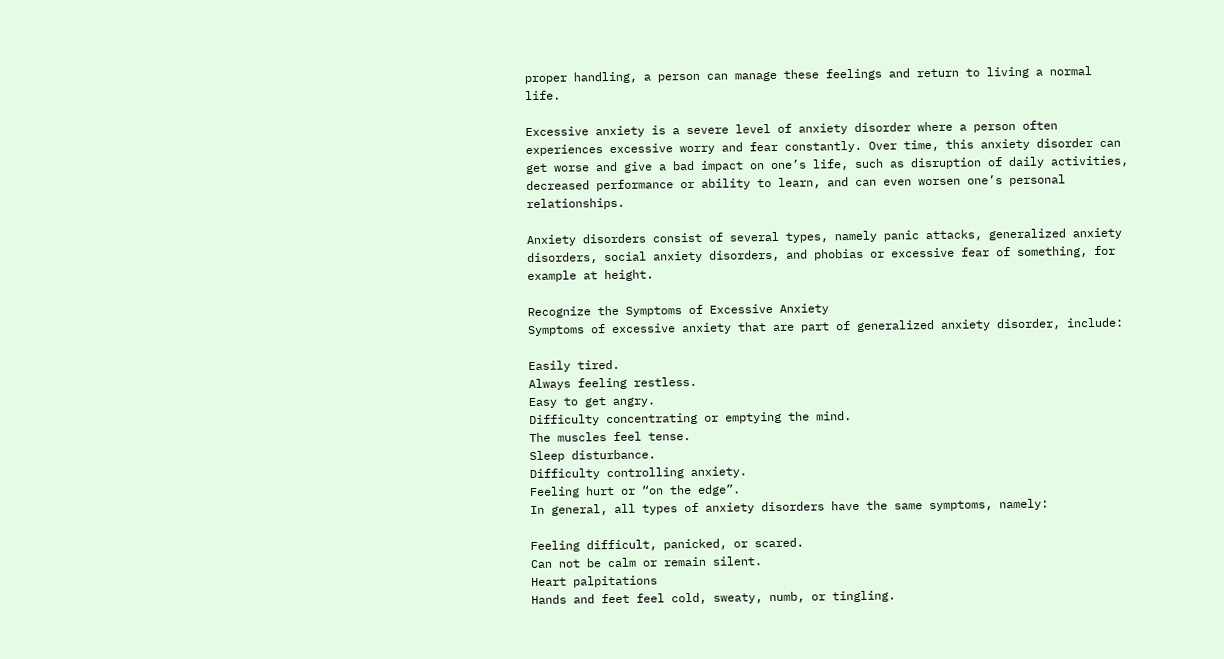proper handling, a person can manage these feelings and return to living a normal life.

Excessive anxiety is a severe level of anxiety disorder where a person often experiences excessive worry and fear constantly. Over time, this anxiety disorder can get worse and give a bad impact on one’s life, such as disruption of daily activities, decreased performance or ability to learn, and can even worsen one’s personal relationships.

Anxiety disorders consist of several types, namely panic attacks, generalized anxiety disorders, social anxiety disorders, and phobias or excessive fear of something, for example at height.

Recognize the Symptoms of Excessive Anxiety
Symptoms of excessive anxiety that are part of generalized anxiety disorder, include:

Easily tired.
Always feeling restless.
Easy to get angry.
Difficulty concentrating or emptying the mind.
The muscles feel tense.
Sleep disturbance.
Difficulty controlling anxiety.
Feeling hurt or “on the edge”.
In general, all types of anxiety disorders have the same symptoms, namely:

Feeling difficult, panicked, or scared.
Can not be calm or remain silent.
Heart palpitations
Hands and feet feel cold, sweaty, numb, or tingling.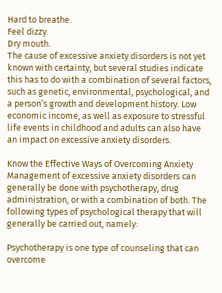Hard to breathe.
Feel dizzy.
Dry mouth.
The cause of excessive anxiety disorders is not yet known with certainty, but several studies indicate this has to do with a combination of several factors, such as genetic, environmental, psychological, and a person’s growth and development history. Low economic income, as well as exposure to stressful life events in childhood and adults can also have an impact on excessive anxiety disorders.

Know the Effective Ways of Overcoming Anxiety
Management of excessive anxiety disorders can generally be done with psychotherapy, drug administration, or with a combination of both. The following types of psychological therapy that will generally be carried out, namely:

Psychotherapy is one type of counseling that can overcome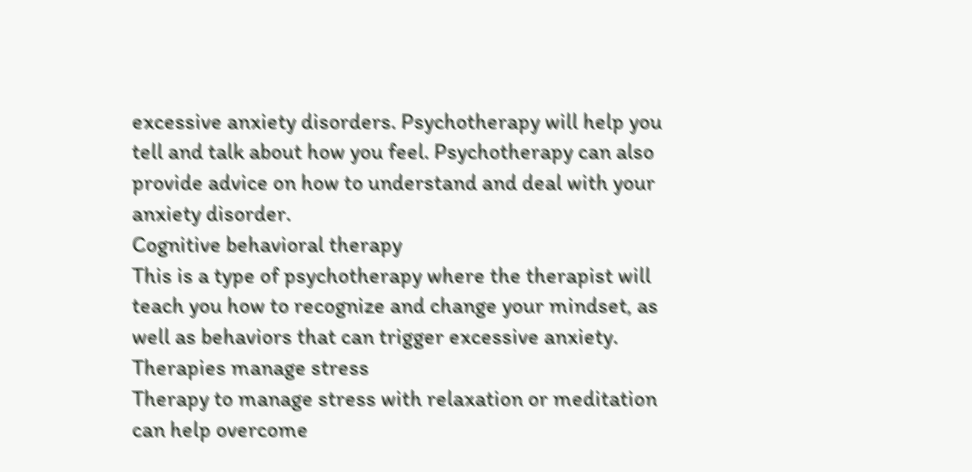excessive anxiety disorders. Psychotherapy will help you tell and talk about how you feel. Psychotherapy can also provide advice on how to understand and deal with your anxiety disorder.
Cognitive behavioral therapy
This is a type of psychotherapy where the therapist will teach you how to recognize and change your mindset, as well as behaviors that can trigger excessive anxiety.
Therapies manage stress
Therapy to manage stress with relaxation or meditation can help overcome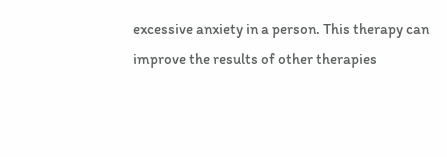excessive anxiety in a person. This therapy can improve the results of other therapies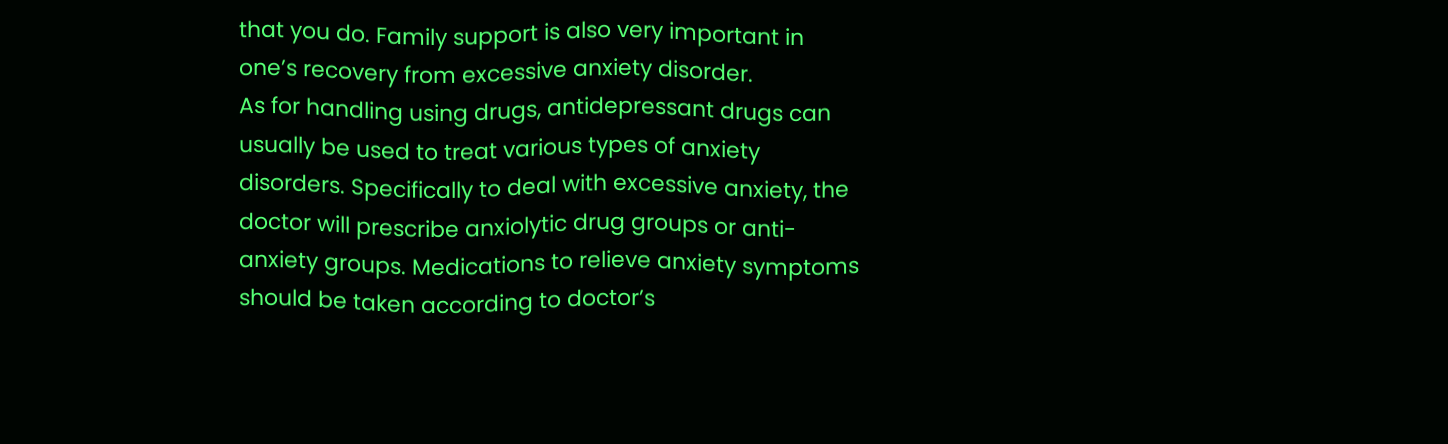that you do. Family support is also very important in one’s recovery from excessive anxiety disorder.
As for handling using drugs, antidepressant drugs can usually be used to treat various types of anxiety disorders. Specifically to deal with excessive anxiety, the doctor will prescribe anxiolytic drug groups or anti-anxiety groups. Medications to relieve anxiety symptoms should be taken according to doctor’s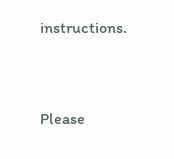instructions.


Please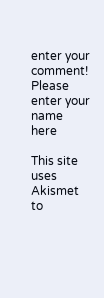enter your comment!
Please enter your name here

This site uses Akismet to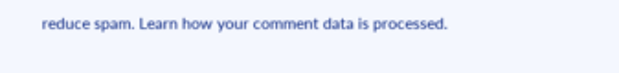reduce spam. Learn how your comment data is processed.